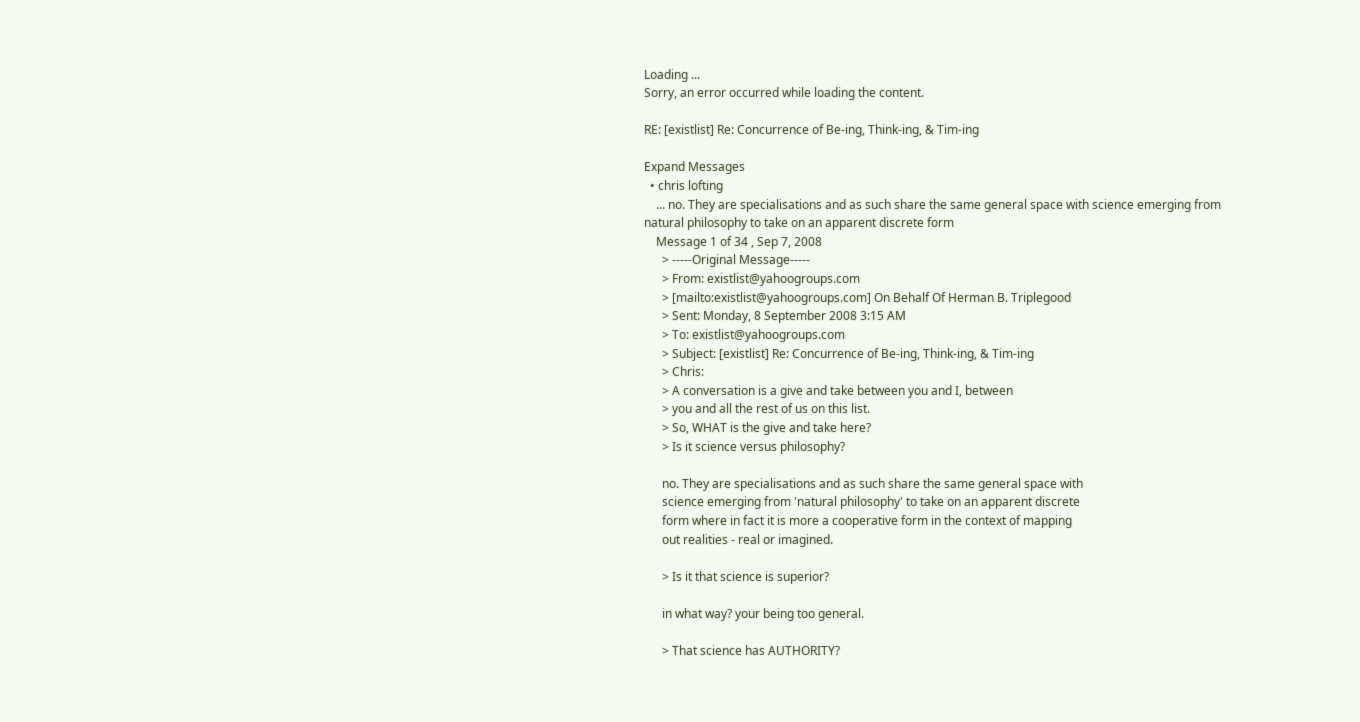Loading ...
Sorry, an error occurred while loading the content.

RE: [existlist] Re: Concurrence of Be-ing, Think-ing, & Tim-ing

Expand Messages
  • chris lofting
    ... no. They are specialisations and as such share the same general space with science emerging from natural philosophy to take on an apparent discrete form
    Message 1 of 34 , Sep 7, 2008
      > -----Original Message-----
      > From: existlist@yahoogroups.com
      > [mailto:existlist@yahoogroups.com] On Behalf Of Herman B. Triplegood
      > Sent: Monday, 8 September 2008 3:15 AM
      > To: existlist@yahoogroups.com
      > Subject: [existlist] Re: Concurrence of Be-ing, Think-ing, & Tim-ing
      > Chris:
      > A conversation is a give and take between you and I, between
      > you and all the rest of us on this list.
      > So, WHAT is the give and take here?
      > Is it science versus philosophy?

      no. They are specialisations and as such share the same general space with
      science emerging from 'natural philosophy' to take on an apparent discrete
      form where in fact it is more a cooperative form in the context of mapping
      out realities - real or imagined.

      > Is it that science is superior?

      in what way? your being too general.

      > That science has AUTHORITY?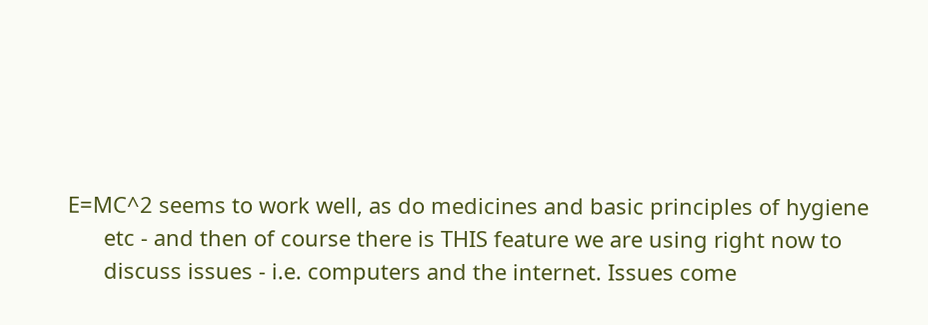E=MC^2 seems to work well, as do medicines and basic principles of hygiene
      etc - and then of course there is THIS feature we are using right now to
      discuss issues - i.e. computers and the internet. Issues come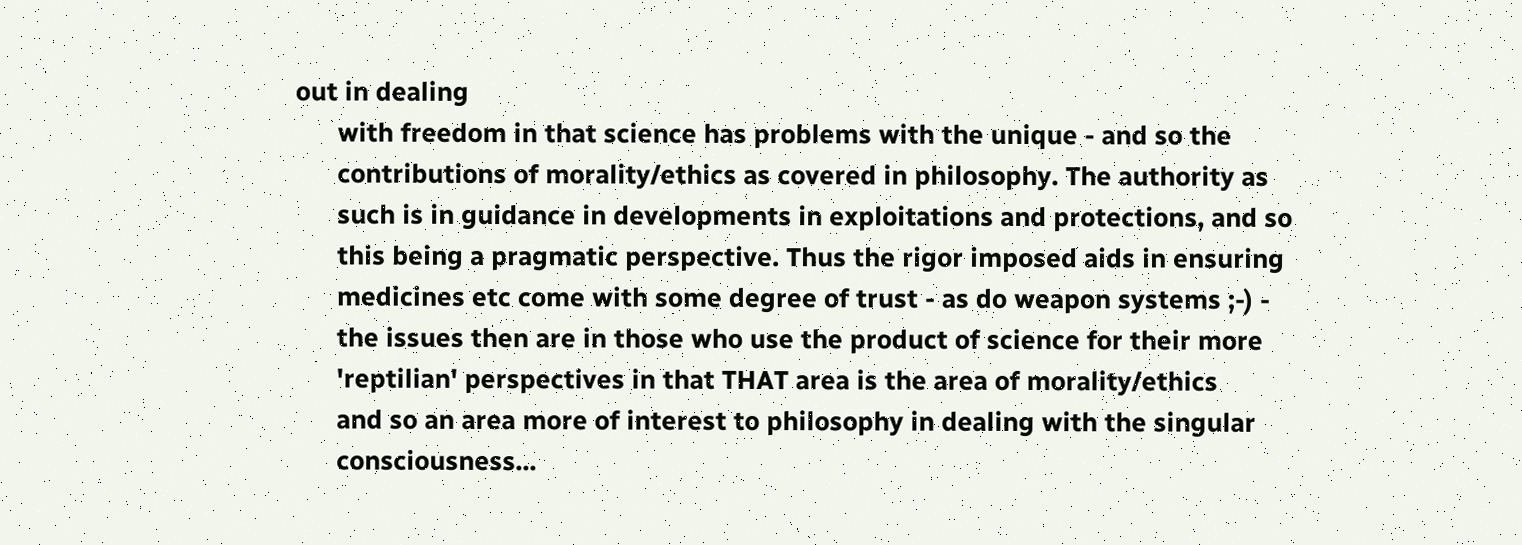out in dealing
      with freedom in that science has problems with the unique - and so the
      contributions of morality/ethics as covered in philosophy. The authority as
      such is in guidance in developments in exploitations and protections, and so
      this being a pragmatic perspective. Thus the rigor imposed aids in ensuring
      medicines etc come with some degree of trust - as do weapon systems ;-) -
      the issues then are in those who use the product of science for their more
      'reptilian' perspectives in that THAT area is the area of morality/ethics
      and so an area more of interest to philosophy in dealing with the singular
      consciousness...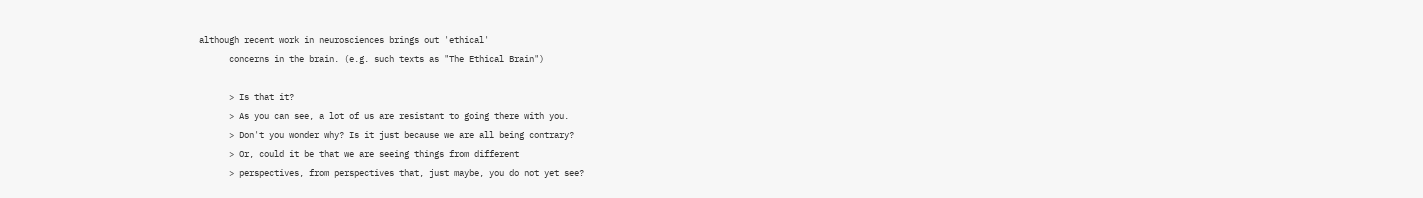although recent work in neurosciences brings out 'ethical'
      concerns in the brain. (e.g. such texts as "The Ethical Brain")

      > Is that it?
      > As you can see, a lot of us are resistant to going there with you.
      > Don't you wonder why? Is it just because we are all being contrary?
      > Or, could it be that we are seeing things from different
      > perspectives, from perspectives that, just maybe, you do not yet see?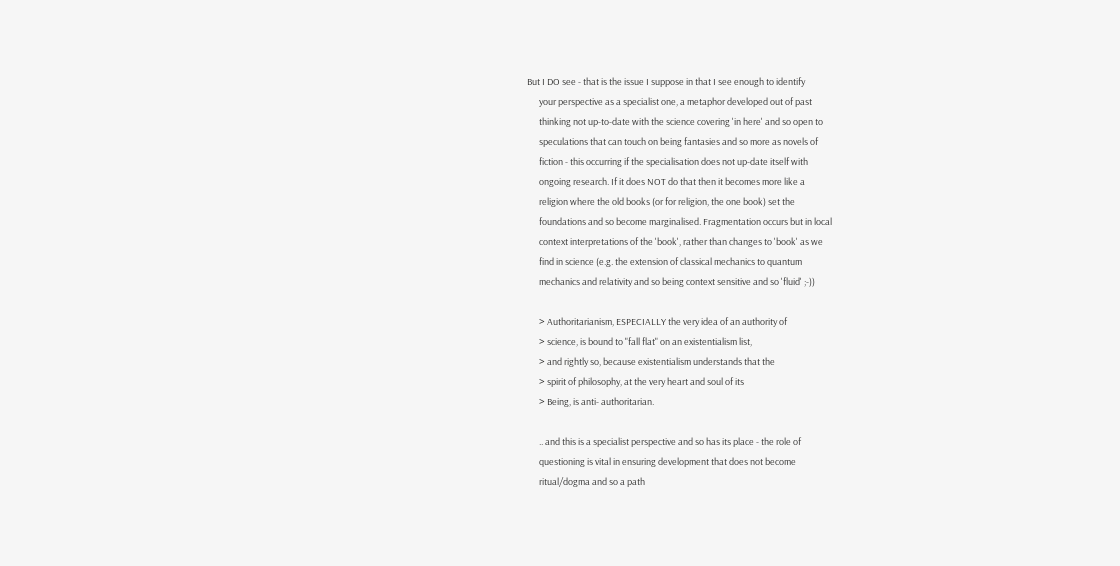But I DO see - that is the issue I suppose in that I see enough to identify
      your perspective as a specialist one, a metaphor developed out of past
      thinking not up-to-date with the science covering 'in here' and so open to
      speculations that can touch on being fantasies and so more as novels of
      fiction - this occurring if the specialisation does not up-date itself with
      ongoing research. If it does NOT do that then it becomes more like a
      religion where the old books (or for religion, the one book) set the
      foundations and so become marginalised. Fragmentation occurs but in local
      context interpretations of the 'book', rather than changes to 'book' as we
      find in science (e.g. the extension of classical mechanics to quantum
      mechanics and relativity and so being context sensitive and so 'fluid' ;-))

      > Authoritarianism, ESPECIALLY the very idea of an authority of
      > science, is bound to "fall flat" on an existentialism list,
      > and rightly so, because existentialism understands that the
      > spirit of philosophy, at the very heart and soul of its
      > Being, is anti- authoritarian.

      .. and this is a specialist perspective and so has its place - the role of
      questioning is vital in ensuring development that does not become
      ritual/dogma and so a path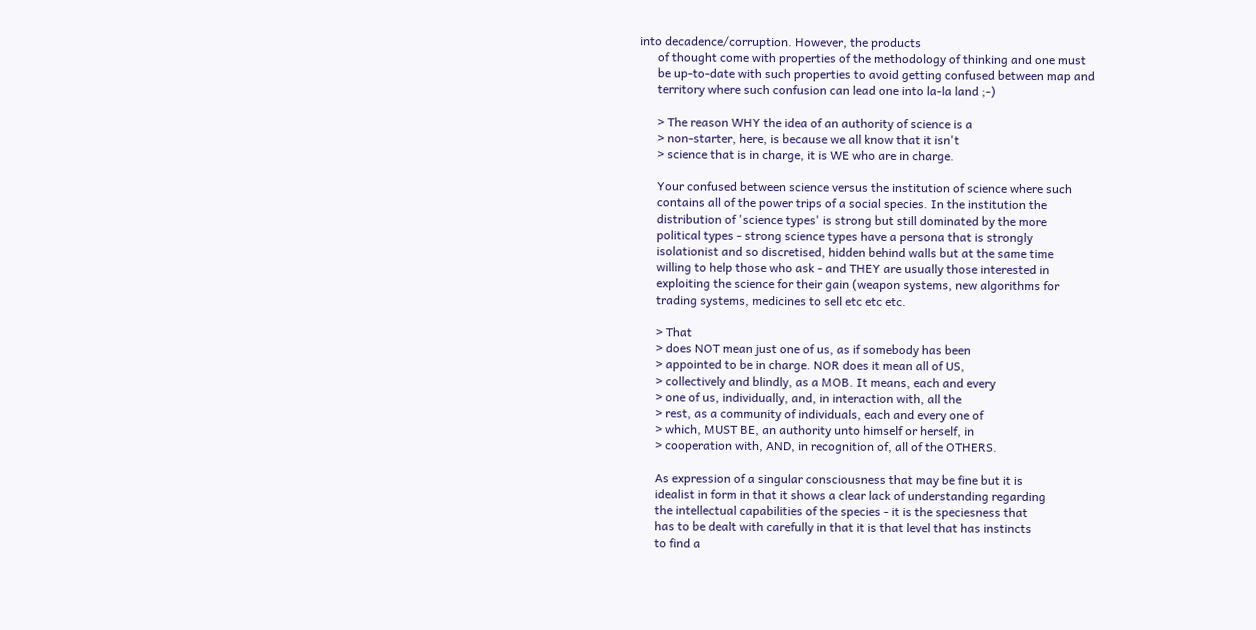into decadence/corruption. However, the products
      of thought come with properties of the methodology of thinking and one must
      be up-to-date with such properties to avoid getting confused between map and
      territory where such confusion can lead one into la-la land ;-)

      > The reason WHY the idea of an authority of science is a
      > non-starter, here, is because we all know that it isn't
      > science that is in charge, it is WE who are in charge.

      Your confused between science versus the institution of science where such
      contains all of the power trips of a social species. In the institution the
      distribution of 'science types' is strong but still dominated by the more
      political types - strong science types have a persona that is strongly
      isolationist and so discretised, hidden behind walls but at the same time
      willing to help those who ask - and THEY are usually those interested in
      exploiting the science for their gain (weapon systems, new algorithms for
      trading systems, medicines to sell etc etc etc.

      > That
      > does NOT mean just one of us, as if somebody has been
      > appointed to be in charge. NOR does it mean all of US,
      > collectively and blindly, as a MOB. It means, each and every
      > one of us, individually, and, in interaction with, all the
      > rest, as a community of individuals, each and every one of
      > which, MUST BE, an authority unto himself or herself, in
      > cooperation with, AND, in recognition of, all of the OTHERS.

      As expression of a singular consciousness that may be fine but it is
      idealist in form in that it shows a clear lack of understanding regarding
      the intellectual capabilities of the species - it is the speciesness that
      has to be dealt with carefully in that it is that level that has instincts
      to find a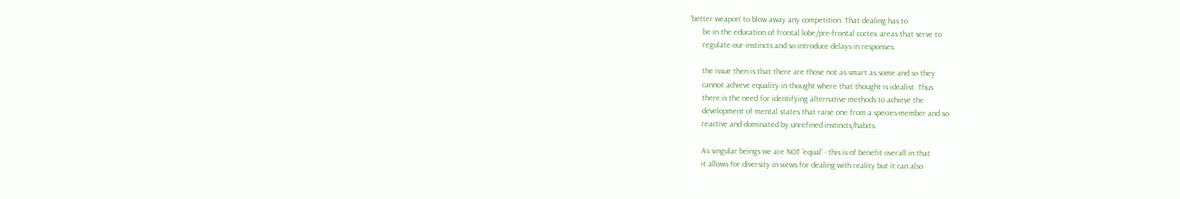'better weapon' to blow away any competition. That dealing has to
      be in the education of frontal lobe/pre-frontal cortex areas that serve to
      regulate our instincts and so introduce delays in responses.

      the issue then is that there are those not as smart as some and so they
      cannot achieve equality in thought where that thought is idealist. Thus
      there is the need for identifying alternative methods to achieve the
      development of mental states that raise one from a species-member and so
      reactive and dominated by unrefined instincts/habits.

      As singular beings we are NOT 'equal' - this is of benefit overall in that
      it allows for diversity in views for dealing with reality but it can also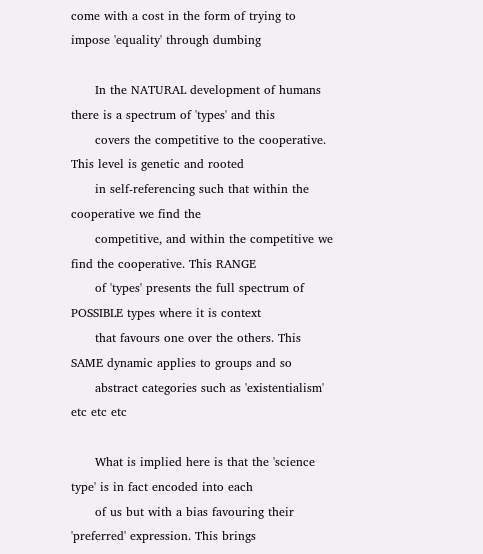come with a cost in the form of trying to impose 'equality' through dumbing

      In the NATURAL development of humans there is a spectrum of 'types' and this
      covers the competitive to the cooperative. This level is genetic and rooted
      in self-referencing such that within the cooperative we find the
      competitive, and within the competitive we find the cooperative. This RANGE
      of 'types' presents the full spectrum of POSSIBLE types where it is context
      that favours one over the others. This SAME dynamic applies to groups and so
      abstract categories such as 'existentialism' etc etc etc

      What is implied here is that the 'science type' is in fact encoded into each
      of us but with a bias favouring their 'preferred' expression. This brings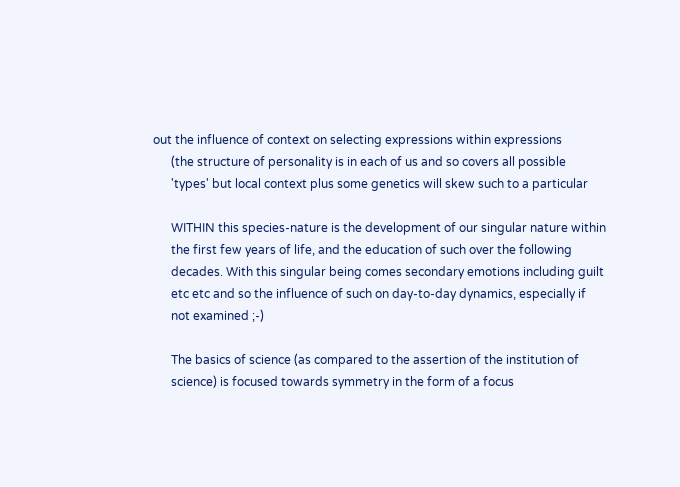out the influence of context on selecting expressions within expressions
      (the structure of personality is in each of us and so covers all possible
      'types' but local context plus some genetics will skew such to a particular

      WITHIN this species-nature is the development of our singular nature within
      the first few years of life, and the education of such over the following
      decades. With this singular being comes secondary emotions including guilt
      etc etc and so the influence of such on day-to-day dynamics, especially if
      not examined ;-)

      The basics of science (as compared to the assertion of the institution of
      science) is focused towards symmetry in the form of a focus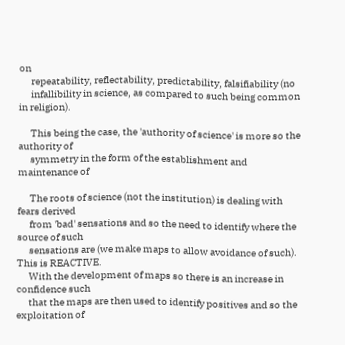on
      repeatability, reflectability, predictability, falsifiability (no
      infallibility in science, as compared to such being common in religion).

      This being the case, the 'authority of science' is more so the authority of
      symmetry in the form of the establishment and maintenance of

      The roots of science (not the institution) is dealing with fears derived
      from 'bad' sensations and so the need to identify where the source of such
      sensations are (we make maps to allow avoidance of such). This is REACTIVE.
      With the development of maps so there is an increase in confidence such
      that the maps are then used to identify positives and so the exploitation of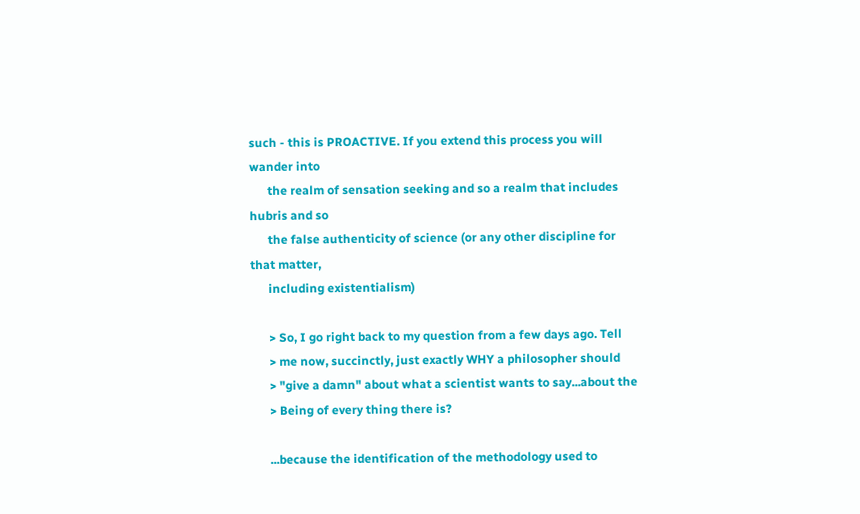such - this is PROACTIVE. If you extend this process you will wander into
      the realm of sensation seeking and so a realm that includes hubris and so
      the false authenticity of science (or any other discipline for that matter,
      including existentialism)

      > So, I go right back to my question from a few days ago. Tell
      > me now, succinctly, just exactly WHY a philosopher should
      > "give a damn" about what a scientist wants to say...about the
      > Being of every thing there is?

      ...because the identification of the methodology used to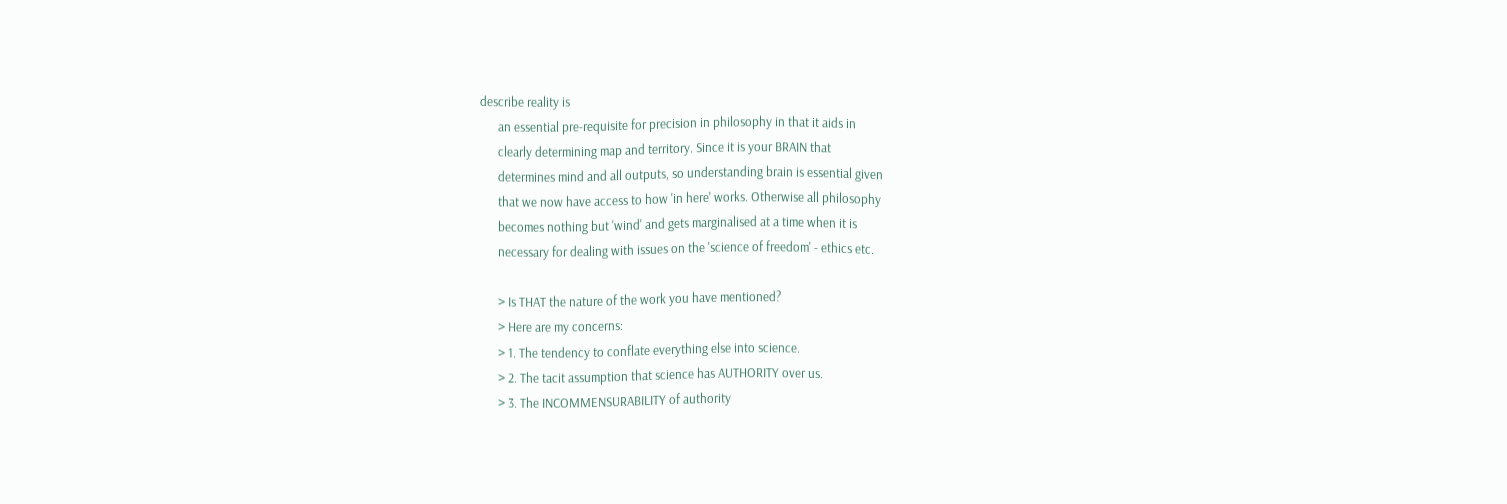describe reality is
      an essential pre-requisite for precision in philosophy in that it aids in
      clearly determining map and territory. Since it is your BRAIN that
      determines mind and all outputs, so understanding brain is essential given
      that we now have access to how 'in here' works. Otherwise all philosophy
      becomes nothing but 'wind' and gets marginalised at a time when it is
      necessary for dealing with issues on the 'science of freedom' - ethics etc.

      > Is THAT the nature of the work you have mentioned?
      > Here are my concerns:
      > 1. The tendency to conflate everything else into science.
      > 2. The tacit assumption that science has AUTHORITY over us.
      > 3. The INCOMMENSURABILITY of authority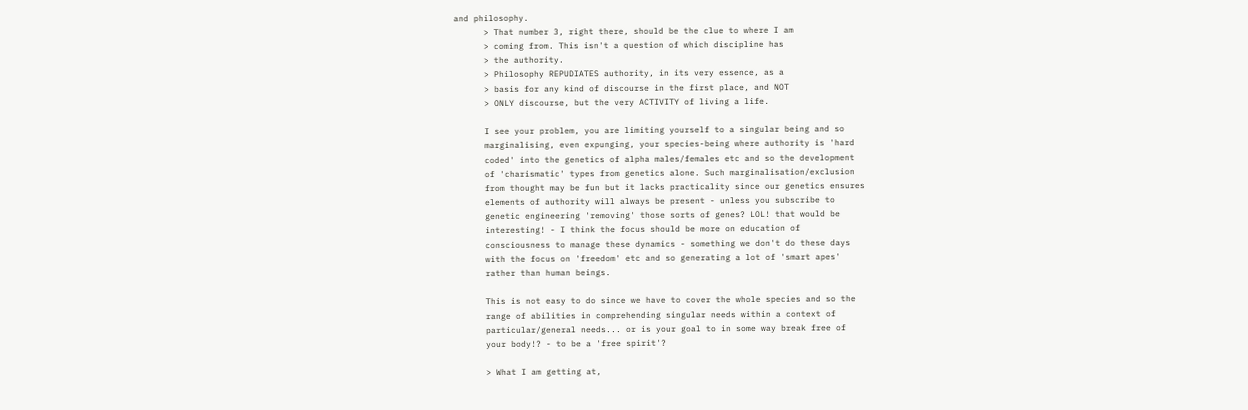and philosophy.
      > That number 3, right there, should be the clue to where I am
      > coming from. This isn't a question of which discipline has
      > the authority.
      > Philosophy REPUDIATES authority, in its very essence, as a
      > basis for any kind of discourse in the first place, and NOT
      > ONLY discourse, but the very ACTIVITY of living a life.

      I see your problem, you are limiting yourself to a singular being and so
      marginalising, even expunging, your species-being where authority is 'hard
      coded' into the genetics of alpha males/females etc and so the development
      of 'charismatic' types from genetics alone. Such marginalisation/exclusion
      from thought may be fun but it lacks practicality since our genetics ensures
      elements of authority will always be present - unless you subscribe to
      genetic engineering 'removing' those sorts of genes? LOL! that would be
      interesting! - I think the focus should be more on education of
      consciousness to manage these dynamics - something we don't do these days
      with the focus on 'freedom' etc and so generating a lot of 'smart apes'
      rather than human beings.

      This is not easy to do since we have to cover the whole species and so the
      range of abilities in comprehending singular needs within a context of
      particular/general needs... or is your goal to in some way break free of
      your body!? - to be a 'free spirit'?

      > What I am getting at,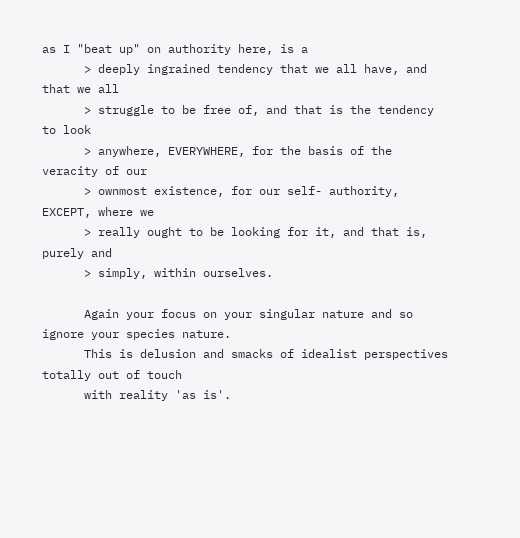as I "beat up" on authority here, is a
      > deeply ingrained tendency that we all have, and that we all
      > struggle to be free of, and that is the tendency to look
      > anywhere, EVERYWHERE, for the basis of the veracity of our
      > ownmost existence, for our self- authority, EXCEPT, where we
      > really ought to be looking for it, and that is, purely and
      > simply, within ourselves.

      Again your focus on your singular nature and so ignore your species nature.
      This is delusion and smacks of idealist perspectives totally out of touch
      with reality 'as is'.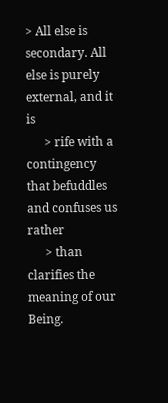> All else is secondary. All else is purely external, and it is
      > rife with a contingency that befuddles and confuses us rather
      > than clarifies the meaning of our Being.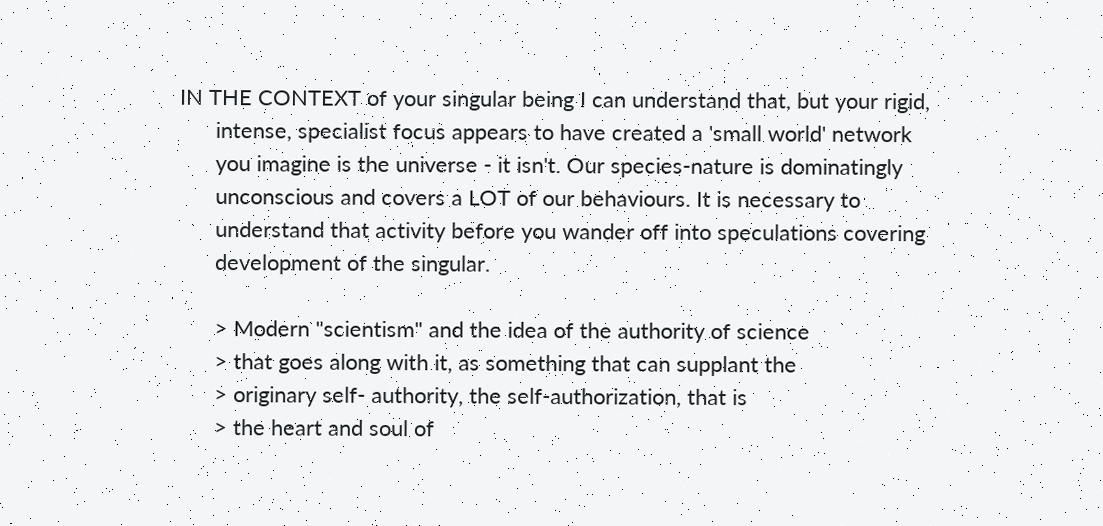IN THE CONTEXT of your singular being I can understand that, but your rigid,
      intense, specialist focus appears to have created a 'small world' network
      you imagine is the universe - it isn't. Our species-nature is dominatingly
      unconscious and covers a LOT of our behaviours. It is necessary to
      understand that activity before you wander off into speculations covering
      development of the singular.

      > Modern "scientism" and the idea of the authority of science
      > that goes along with it, as something that can supplant the
      > originary self- authority, the self-authorization, that is
      > the heart and soul of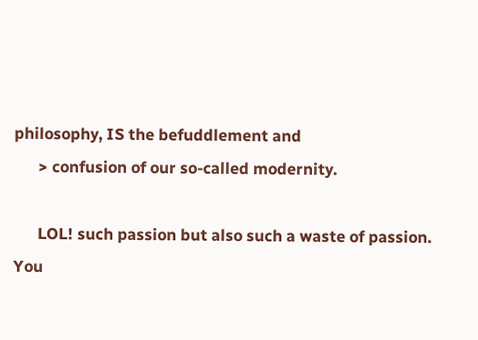philosophy, IS the befuddlement and
      > confusion of our so-called modernity.

      LOL! such passion but also such a waste of passion. You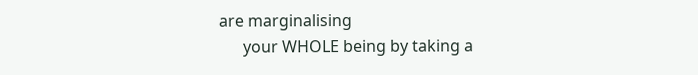are marginalising
      your WHOLE being by taking a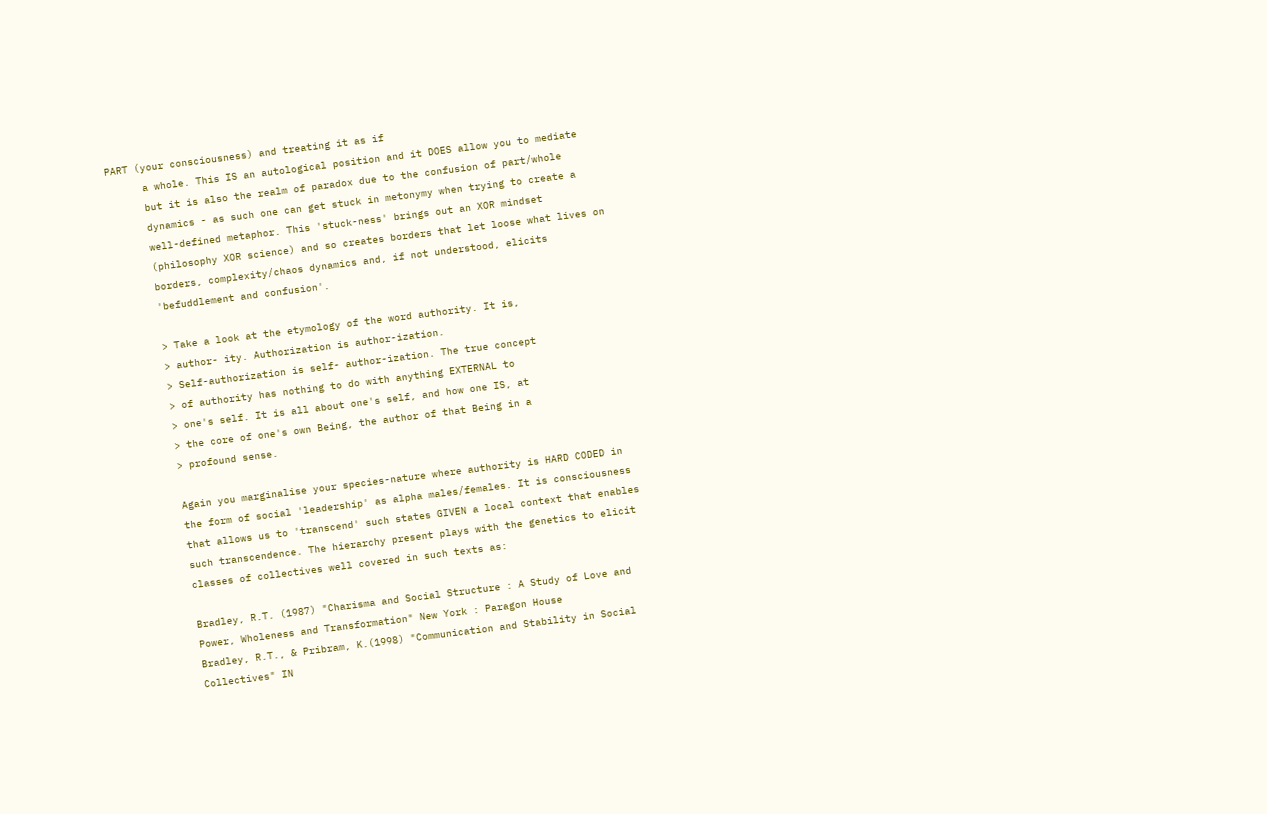PART (your consciousness) and treating it as if
      a whole. This IS an autological position and it DOES allow you to mediate
      but it is also the realm of paradox due to the confusion of part/whole
      dynamics - as such one can get stuck in metonymy when trying to create a
      well-defined metaphor. This 'stuck-ness' brings out an XOR mindset
      (philosophy XOR science) and so creates borders that let loose what lives on
      borders, complexity/chaos dynamics and, if not understood, elicits
      'befuddlement and confusion'.

      > Take a look at the etymology of the word authority. It is,
      > author- ity. Authorization is author-ization.
      > Self-authorization is self- author-ization. The true concept
      > of authority has nothing to do with anything EXTERNAL to
      > one's self. It is all about one's self, and how one IS, at
      > the core of one's own Being, the author of that Being in a
      > profound sense.

      Again you marginalise your species-nature where authority is HARD CODED in
      the form of social 'leadership' as alpha males/females. It is consciousness
      that allows us to 'transcend' such states GIVEN a local context that enables
      such transcendence. The hierarchy present plays with the genetics to elicit
      classes of collectives well covered in such texts as:

      Bradley, R.T. (1987) "Charisma and Social Structure : A Study of Love and
      Power, Wholeness and Transformation" New York : Paragon House
      Bradley, R.T., & Pribram, K.(1998) "Communication and Stability in Social
      Collectives" IN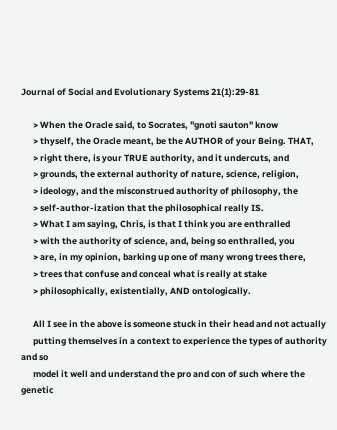Journal of Social and Evolutionary Systems 21(1):29-81

      > When the Oracle said, to Socrates, "gnoti sauton" know
      > thyself, the Oracle meant, be the AUTHOR of your Being. THAT,
      > right there, is your TRUE authority, and it undercuts, and
      > grounds, the external authority of nature, science, religion,
      > ideology, and the misconstrued authority of philosophy, the
      > self-author-ization that the philosophical really IS.
      > What I am saying, Chris, is that I think you are enthralled
      > with the authority of science, and, being so enthralled, you
      > are, in my opinion, barking up one of many wrong trees there,
      > trees that confuse and conceal what is really at stake
      > philosophically, existentially, AND ontologically.

      All I see in the above is someone stuck in their head and not actually
      putting themselves in a context to experience the types of authority and so
      model it well and understand the pro and con of such where the genetic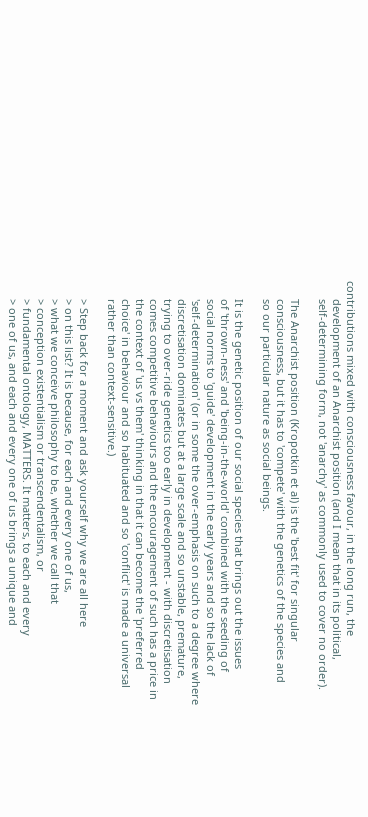contributions mixed with consciousness favour, in the long run, the
      development of an Anarchist position (and I mean that in its political,
      self-determining form, not 'anarchy' as commonly used to cover no order).

      The Anarchist position (Kropotkin et al) is the 'best fit' for singular
      consciousness, but it has to 'compete' with the genetics of the species and
      so our particular nature as social beings.

      It is the genetic position of our social species that brings out the issues
      of 'thrown-ness' and 'being-in-the-world' combined with the seeding of
      social norms to 'guide' development in the early years and so the lack of
      'self-determination' (or in some the over-emphasis on such to a degree where
      discretisation dominates but at a large scale and so unstable, premature,
      trying to over-ride genetics too early in development - with discretisation
      comes competitive behaviours and the encouragement of such has a price in
      the context of 'us vs them' thinking in that it can become the 'preferred
      choice' in behaviour and so habituated and so 'conflict' is made a universal
      rather than context-sensitive.)

      > Step back for a moment and ask yourself why we are all here
      > on this list? It is because, for each and every one of us,
      > what we conceive philosophy to be, whether we call that
      > conception existentialism or transcendentalism, or
      > fundamental ontology, MATTERS. It matters, to each and every
      > one of us, and each and every one of us brings a unique and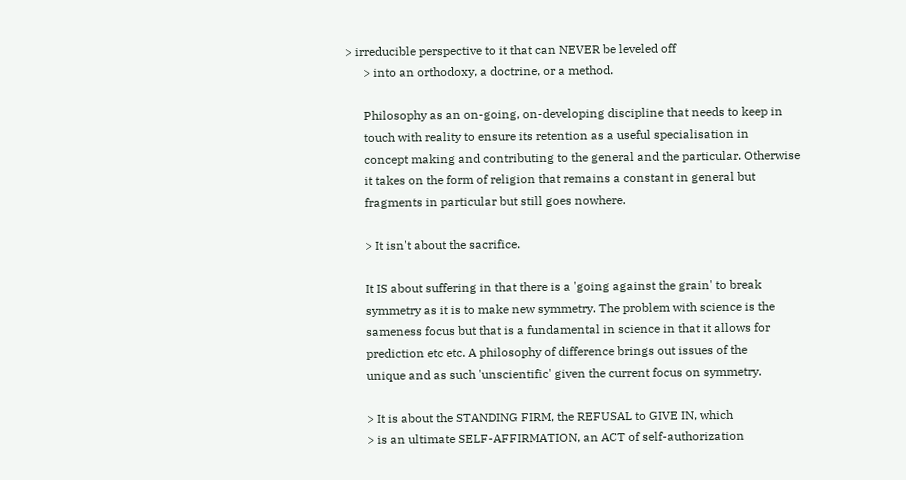> irreducible perspective to it that can NEVER be leveled off
      > into an orthodoxy, a doctrine, or a method.

      Philosophy as an on-going, on-developing discipline that needs to keep in
      touch with reality to ensure its retention as a useful specialisation in
      concept making and contributing to the general and the particular. Otherwise
      it takes on the form of religion that remains a constant in general but
      fragments in particular but still goes nowhere.

      > It isn't about the sacrifice.

      It IS about suffering in that there is a 'going against the grain' to break
      symmetry as it is to make new symmetry. The problem with science is the
      sameness focus but that is a fundamental in science in that it allows for
      prediction etc etc. A philosophy of difference brings out issues of the
      unique and as such 'unscientific' given the current focus on symmetry.

      > It is about the STANDING FIRM, the REFUSAL to GIVE IN, which
      > is an ultimate SELF-AFFIRMATION, an ACT of self-authorization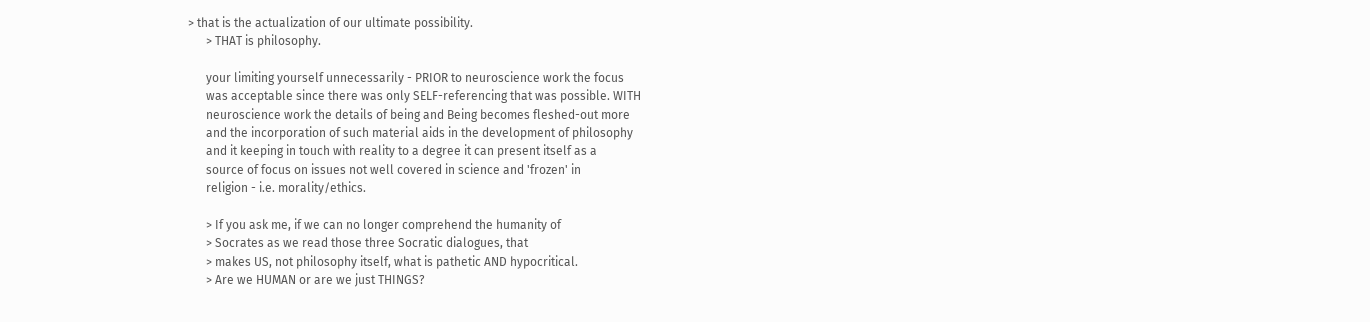> that is the actualization of our ultimate possibility.
      > THAT is philosophy.

      your limiting yourself unnecessarily - PRIOR to neuroscience work the focus
      was acceptable since there was only SELF-referencing that was possible. WITH
      neuroscience work the details of being and Being becomes fleshed-out more
      and the incorporation of such material aids in the development of philosophy
      and it keeping in touch with reality to a degree it can present itself as a
      source of focus on issues not well covered in science and 'frozen' in
      religion - i.e. morality/ethics.

      > If you ask me, if we can no longer comprehend the humanity of
      > Socrates as we read those three Socratic dialogues, that
      > makes US, not philosophy itself, what is pathetic AND hypocritical.
      > Are we HUMAN or are we just THINGS?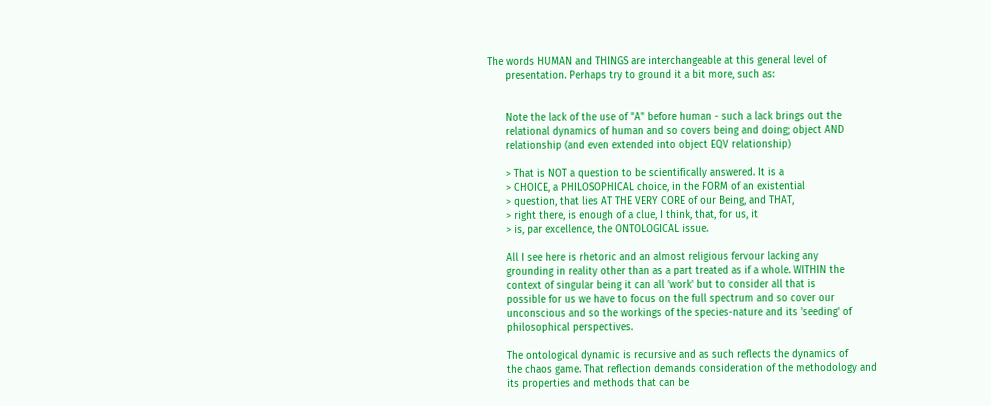The words HUMAN and THINGS are interchangeable at this general level of
      presentation. Perhaps try to ground it a bit more, such as:


      Note the lack of the use of "A" before human - such a lack brings out the
      relational dynamics of human and so covers being and doing; object AND
      relationship (and even extended into object EQV relationship)

      > That is NOT a question to be scientifically answered. It is a
      > CHOICE, a PHILOSOPHICAL choice, in the FORM of an existential
      > question, that lies AT THE VERY CORE of our Being, and THAT,
      > right there, is enough of a clue, I think, that, for us, it
      > is, par excellence, the ONTOLOGICAL issue.

      All I see here is rhetoric and an almost religious fervour lacking any
      grounding in reality other than as a part treated as if a whole. WITHIN the
      context of singular being it can all 'work' but to consider all that is
      possible for us we have to focus on the full spectrum and so cover our
      unconscious and so the workings of the species-nature and its 'seeding' of
      philosophical perspectives.

      The ontological dynamic is recursive and as such reflects the dynamics of
      the chaos game. That reflection demands consideration of the methodology and
      its properties and methods that can be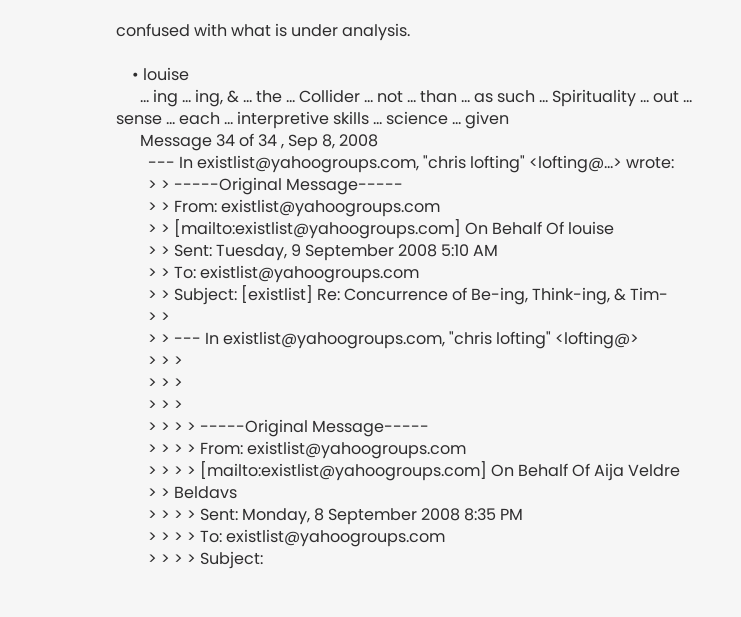confused with what is under analysis.

    • louise
      ... ing ... ing, & ... the ... Collider ... not ... than ... as such ... Spirituality ... out ... sense ... each ... interpretive skills ... science ... given
      Message 34 of 34 , Sep 8, 2008
        --- In existlist@yahoogroups.com, "chris lofting" <lofting@...> wrote:
        > > -----Original Message-----
        > > From: existlist@yahoogroups.com
        > > [mailto:existlist@yahoogroups.com] On Behalf Of louise
        > > Sent: Tuesday, 9 September 2008 5:10 AM
        > > To: existlist@yahoogroups.com
        > > Subject: [existlist] Re: Concurrence of Be-ing, Think-ing, & Tim-
        > >
        > > --- In existlist@yahoogroups.com, "chris lofting" <lofting@>
        > > >
        > > >
        > > >
        > > > > -----Original Message-----
        > > > > From: existlist@yahoogroups.com
        > > > > [mailto:existlist@yahoogroups.com] On Behalf Of Aija Veldre
        > > Beldavs
        > > > > Sent: Monday, 8 September 2008 8:35 PM
        > > > > To: existlist@yahoogroups.com
        > > > > Subject: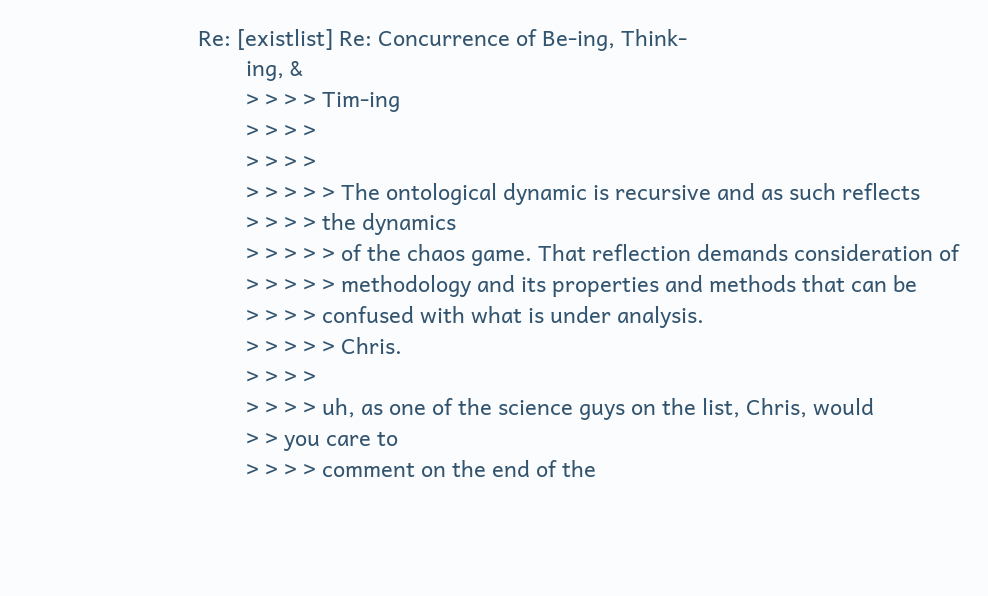Re: [existlist] Re: Concurrence of Be-ing, Think-
        ing, &
        > > > > Tim-ing
        > > > >
        > > > >
        > > > > > The ontological dynamic is recursive and as such reflects
        > > > > the dynamics
        > > > > > of the chaos game. That reflection demands consideration of
        > > > > > methodology and its properties and methods that can be
        > > > > confused with what is under analysis.
        > > > > > Chris.
        > > > >
        > > > > uh, as one of the science guys on the list, Chris, would
        > > you care to
        > > > > comment on the end of the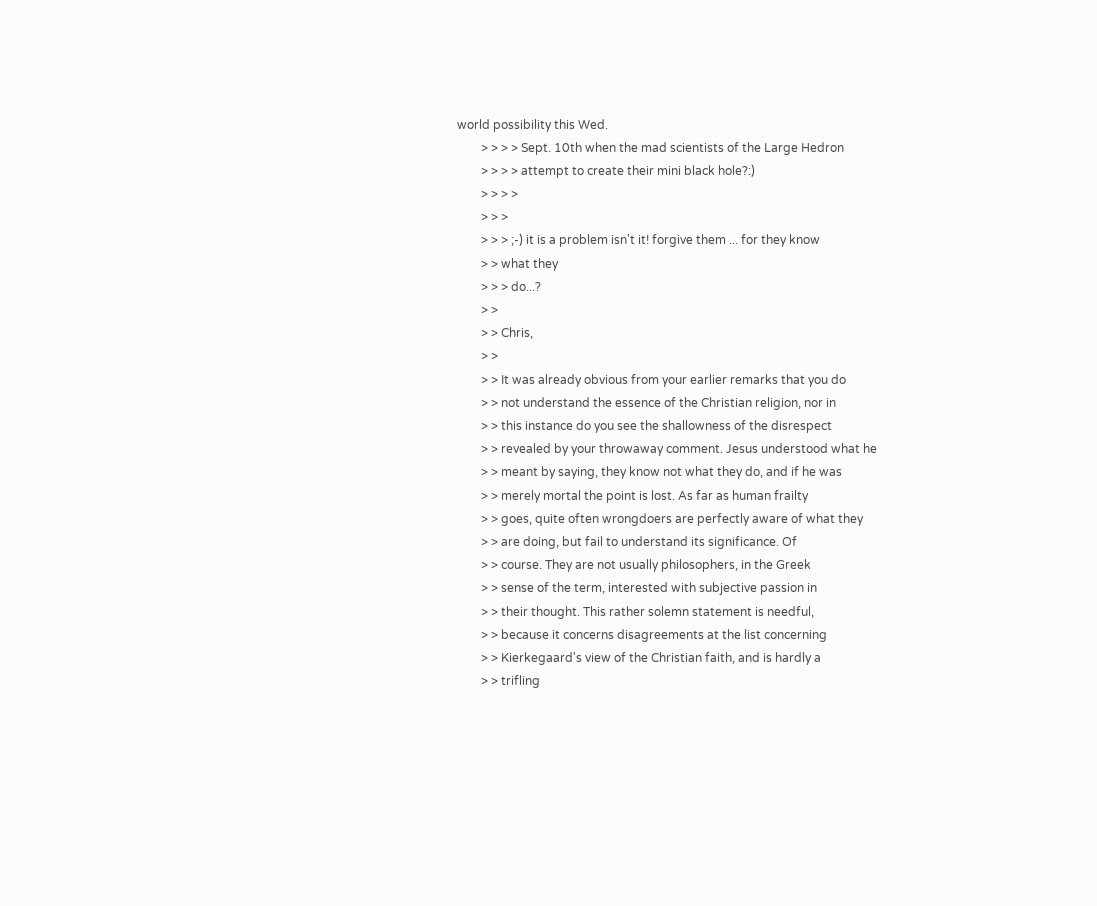world possibility this Wed.
        > > > > Sept. 10th when the mad scientists of the Large Hedron
        > > > > attempt to create their mini black hole?:)
        > > > >
        > > >
        > > > ;-) it is a problem isn't it! forgive them ... for they know
        > > what they
        > > > do...?
        > >
        > > Chris,
        > >
        > > It was already obvious from your earlier remarks that you do
        > > not understand the essence of the Christian religion, nor in
        > > this instance do you see the shallowness of the disrespect
        > > revealed by your throwaway comment. Jesus understood what he
        > > meant by saying, they know not what they do, and if he was
        > > merely mortal the point is lost. As far as human frailty
        > > goes, quite often wrongdoers are perfectly aware of what they
        > > are doing, but fail to understand its significance. Of
        > > course. They are not usually philosophers, in the Greek
        > > sense of the term, interested with subjective passion in
        > > their thought. This rather solemn statement is needful,
        > > because it concerns disagreements at the list concerning
        > > Kierkegaard's view of the Christian faith, and is hardly a
        > > trifling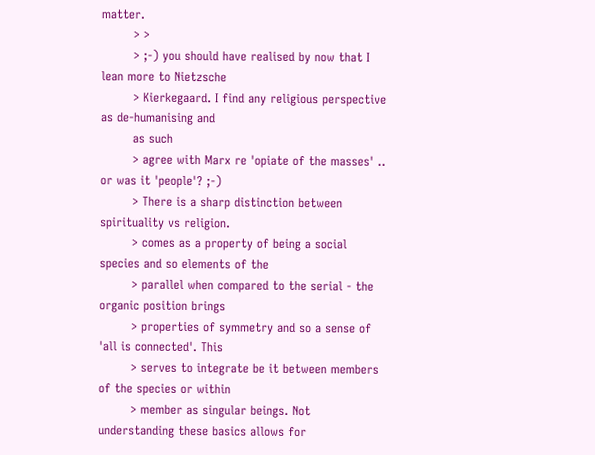matter.
        > >
        > ;-) you should have realised by now that I lean more to Nietzsche
        > Kierkegaard. I find any religious perspective as de-humanising and
        as such
        > agree with Marx re 'opiate of the masses' .. or was it 'people'? ;-)
        > There is a sharp distinction between spirituality vs religion.
        > comes as a property of being a social species and so elements of the
        > parallel when compared to the serial - the organic position brings
        > properties of symmetry and so a sense of 'all is connected'. This
        > serves to integrate be it between members of the species or within
        > member as singular beings. Not understanding these basics allows for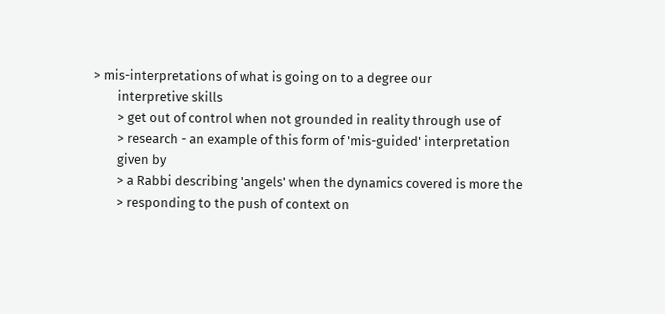> mis-interpretations of what is going on to a degree our
        interpretive skills
        > get out of control when not grounded in reality through use of
        > research - an example of this form of 'mis-guided' interpretation
        given by
        > a Rabbi describing 'angels' when the dynamics covered is more the
        > responding to the push of context on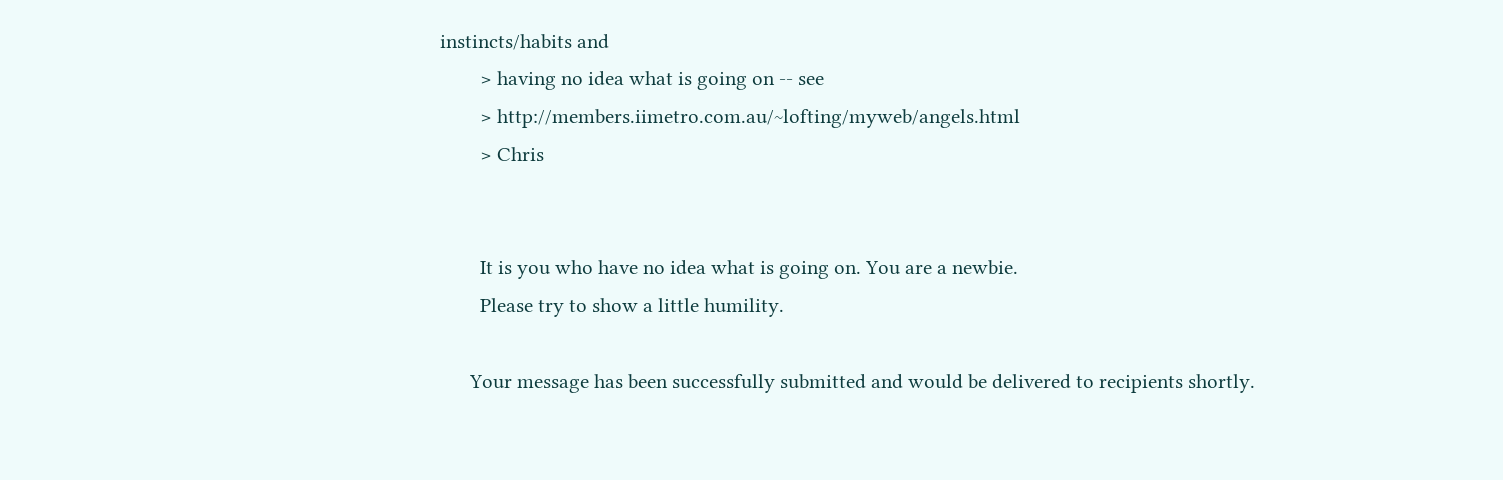instincts/habits and
        > having no idea what is going on -- see
        > http://members.iimetro.com.au/~lofting/myweb/angels.html
        > Chris


        It is you who have no idea what is going on. You are a newbie.
        Please try to show a little humility.

      Your message has been successfully submitted and would be delivered to recipients shortly.